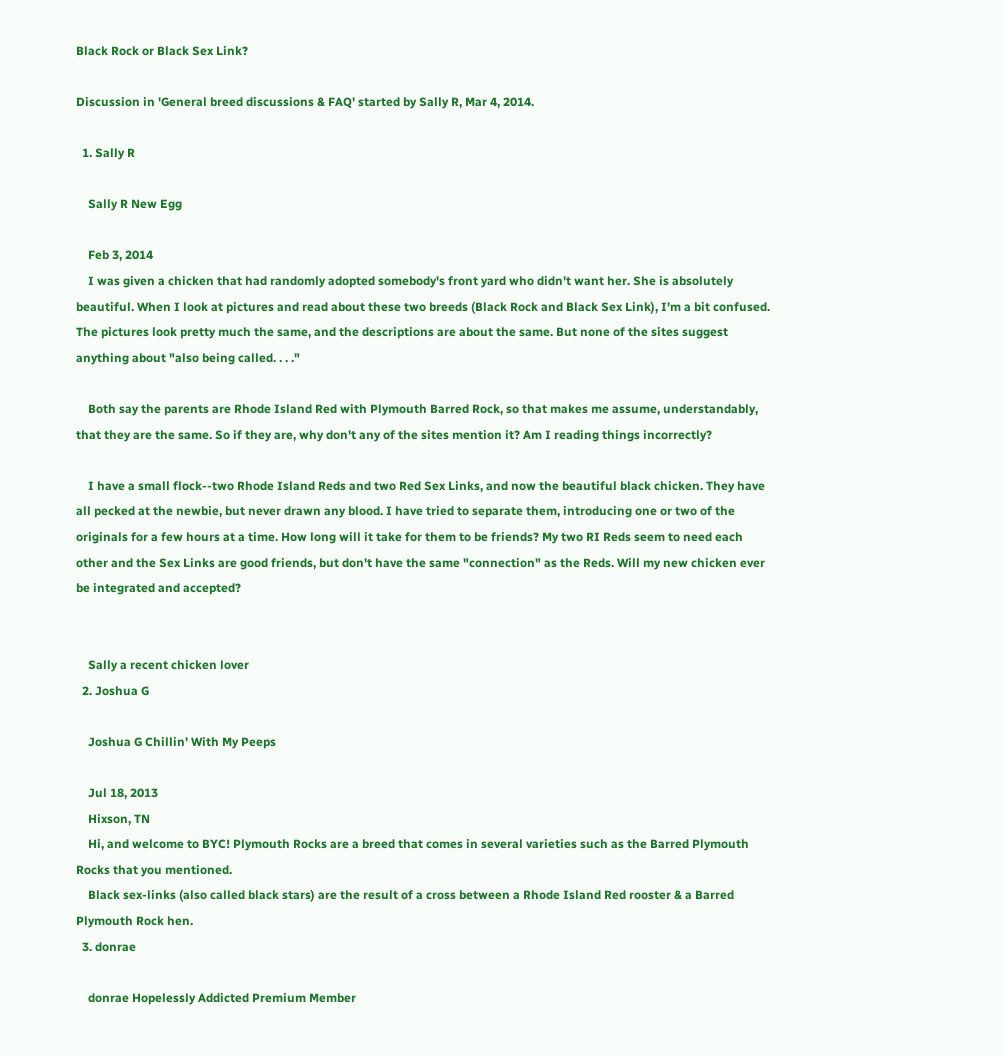Black Rock or Black Sex Link?

Discussion in 'General breed discussions & FAQ' started by Sally R, Mar 4, 2014.

  1. Sally R

    Sally R New Egg

    Feb 3, 2014
    I was given a chicken that had randomly adopted somebody's front yard who didn't want her. She is absolutely beautiful. When I look at pictures and read about these two breeds (Black Rock and Black Sex Link), I'm a bit confused. The pictures look pretty much the same, and the descriptions are about the same. But none of the sites suggest anything about "also being called. . . ."

    Both say the parents are Rhode Island Red with Plymouth Barred Rock, so that makes me assume, understandably, that they are the same. So if they are, why don't any of the sites mention it? Am I reading things incorrectly?

    I have a small flock--two Rhode Island Reds and two Red Sex Links, and now the beautiful black chicken. They have all pecked at the newbie, but never drawn any blood. I have tried to separate them, introducing one or two of the originals for a few hours at a time. How long will it take for them to be friends? My two RI Reds seem to need each other and the Sex Links are good friends, but don't have the same "connection" as the Reds. Will my new chicken ever be integrated and accepted?


    Sally a recent chicken lover
  2. Joshua G

    Joshua G Chillin' With My Peeps

    Jul 18, 2013
    Hixson, TN
    Hi, and welcome to BYC! Plymouth Rocks are a breed that comes in several varieties such as the Barred Plymouth Rocks that you mentioned.
    Black sex-links (also called black stars) are the result of a cross between a Rhode Island Red rooster & a Barred Plymouth Rock hen.
  3. donrae

    donrae Hopelessly Addicted Premium Member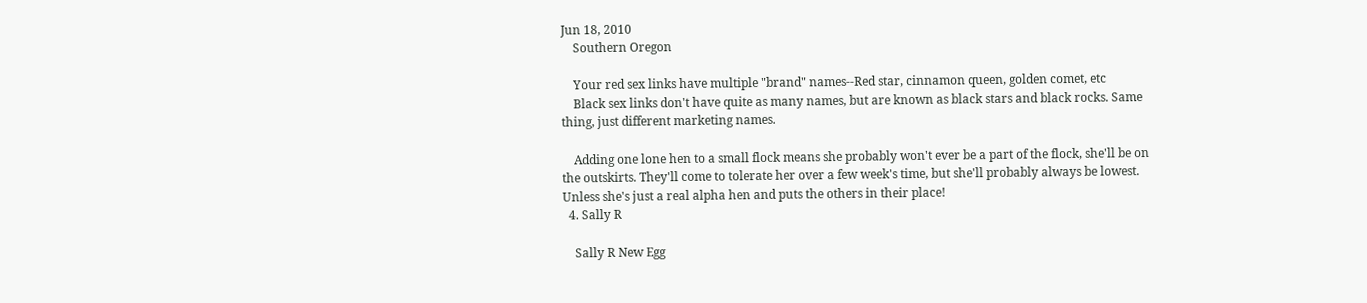Jun 18, 2010
    Southern Oregon

    Your red sex links have multiple "brand" names--Red star, cinnamon queen, golden comet, etc
    Black sex links don't have quite as many names, but are known as black stars and black rocks. Same thing, just different marketing names.

    Adding one lone hen to a small flock means she probably won't ever be a part of the flock, she'll be on the outskirts. They'll come to tolerate her over a few week's time, but she'll probably always be lowest. Unless she's just a real alpha hen and puts the others in their place!
  4. Sally R

    Sally R New Egg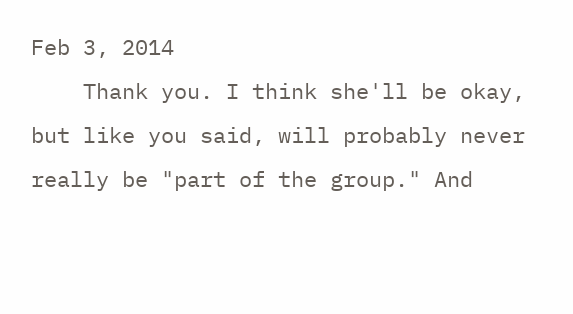Feb 3, 2014
    Thank you. I think she'll be okay, but like you said, will probably never really be "part of the group." And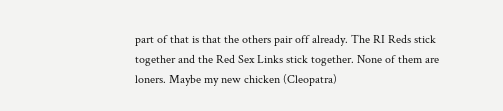part of that is that the others pair off already. The RI Reds stick together and the Red Sex Links stick together. None of them are loners. Maybe my new chicken (Cleopatra)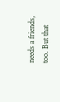needs a friends, too. But that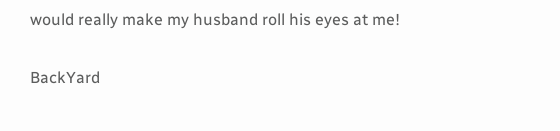would really make my husband roll his eyes at me!

BackYard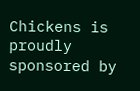Chickens is proudly sponsored by